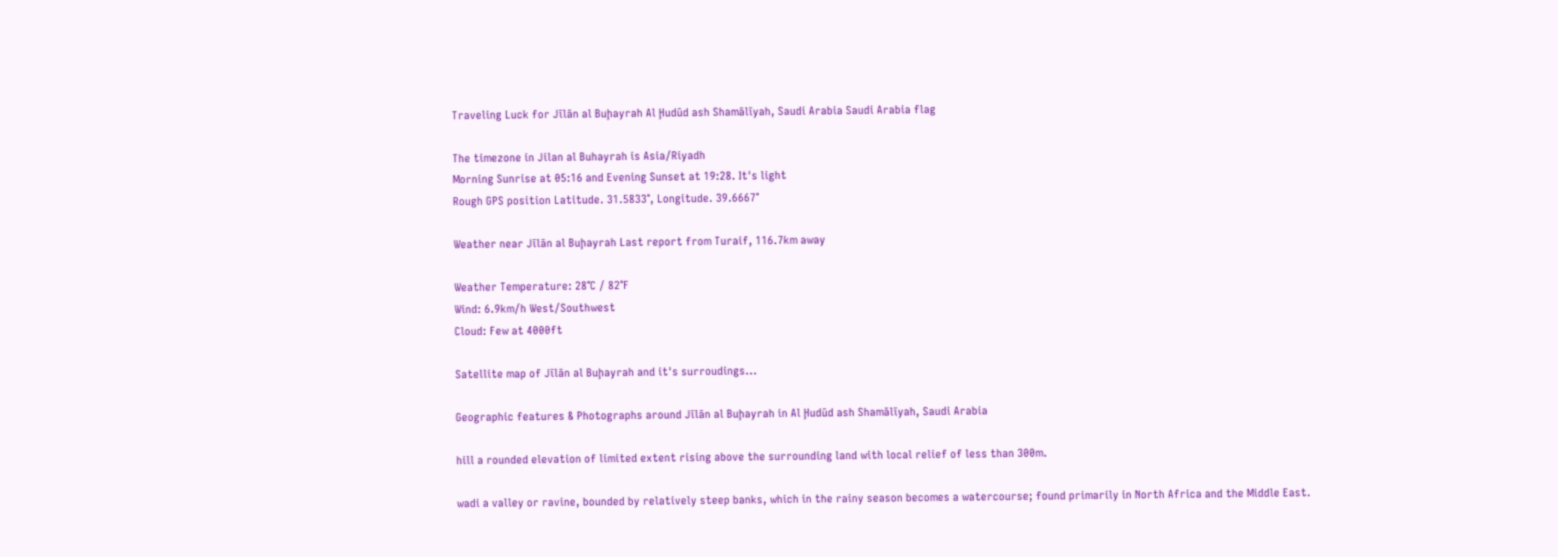Traveling Luck for Jīlān al Buḩayrah Al Ḩudūd ash Shamālīyah, Saudi Arabia Saudi Arabia flag

The timezone in Jilan al Buhayrah is Asia/Riyadh
Morning Sunrise at 05:16 and Evening Sunset at 19:28. It's light
Rough GPS position Latitude. 31.5833°, Longitude. 39.6667°

Weather near Jīlān al Buḩayrah Last report from Turaif, 116.7km away

Weather Temperature: 28°C / 82°F
Wind: 6.9km/h West/Southwest
Cloud: Few at 4000ft

Satellite map of Jīlān al Buḩayrah and it's surroudings...

Geographic features & Photographs around Jīlān al Buḩayrah in Al Ḩudūd ash Shamālīyah, Saudi Arabia

hill a rounded elevation of limited extent rising above the surrounding land with local relief of less than 300m.

wadi a valley or ravine, bounded by relatively steep banks, which in the rainy season becomes a watercourse; found primarily in North Africa and the Middle East.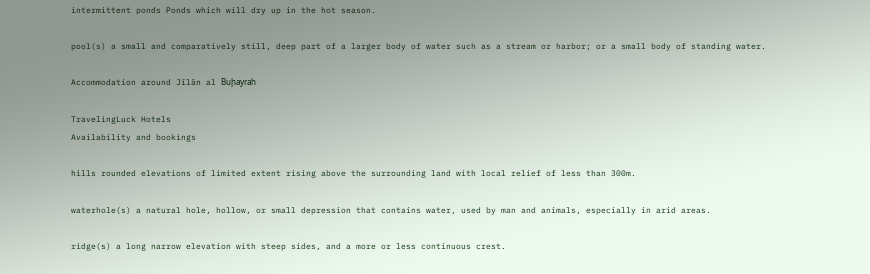intermittent ponds Ponds which will dry up in the hot season.

pool(s) a small and comparatively still, deep part of a larger body of water such as a stream or harbor; or a small body of standing water.

Accommodation around Jīlān al Buḩayrah

TravelingLuck Hotels
Availability and bookings

hills rounded elevations of limited extent rising above the surrounding land with local relief of less than 300m.

waterhole(s) a natural hole, hollow, or small depression that contains water, used by man and animals, especially in arid areas.

ridge(s) a long narrow elevation with steep sides, and a more or less continuous crest.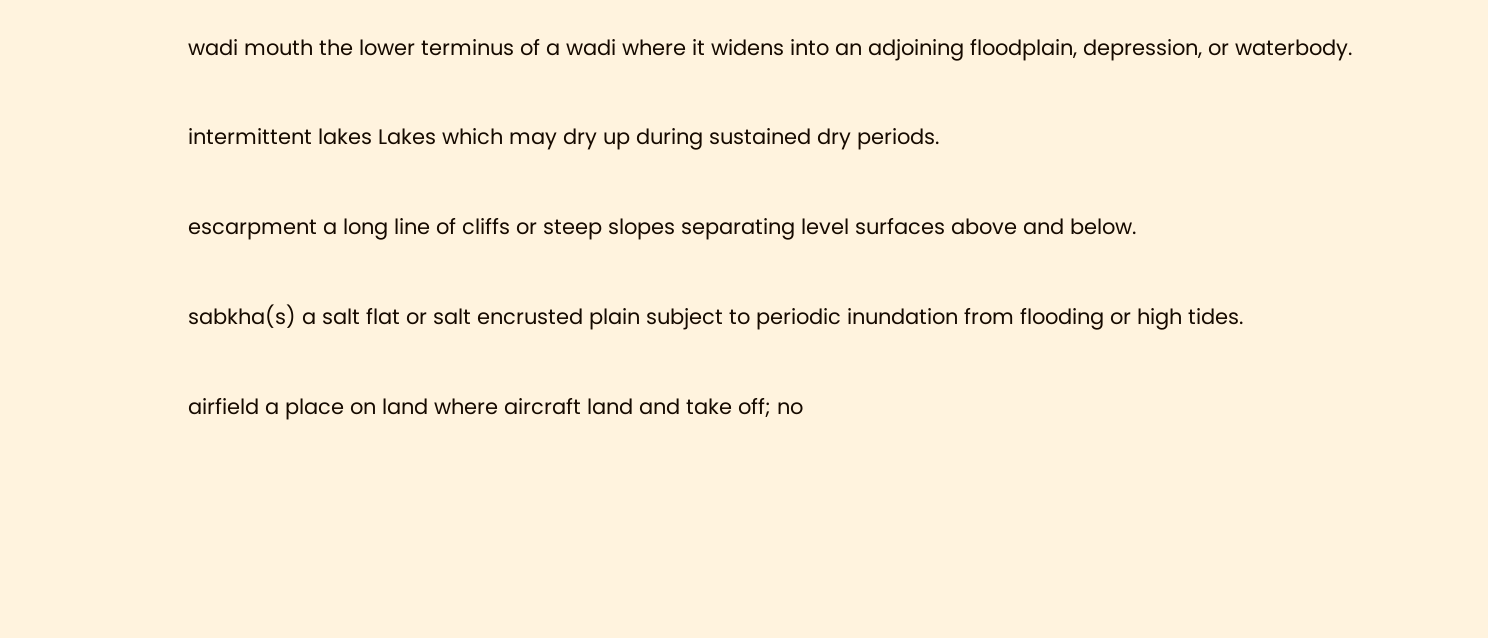wadi mouth the lower terminus of a wadi where it widens into an adjoining floodplain, depression, or waterbody.

intermittent lakes Lakes which may dry up during sustained dry periods.

escarpment a long line of cliffs or steep slopes separating level surfaces above and below.

sabkha(s) a salt flat or salt encrusted plain subject to periodic inundation from flooding or high tides.

airfield a place on land where aircraft land and take off; no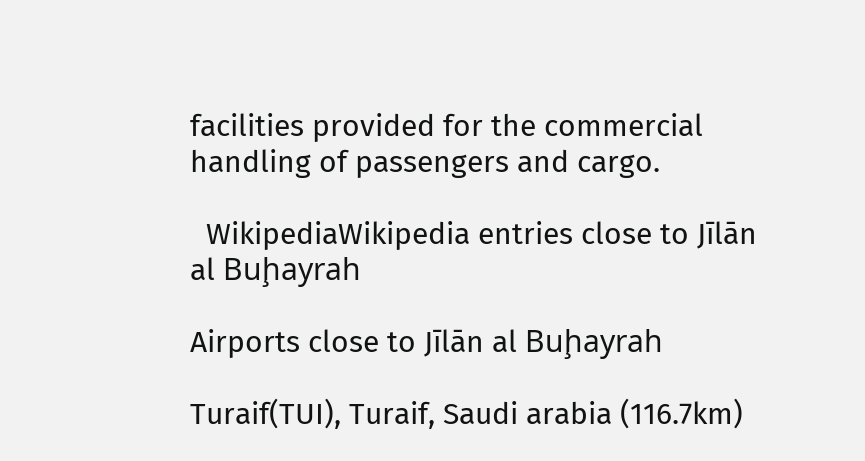facilities provided for the commercial handling of passengers and cargo.

  WikipediaWikipedia entries close to Jīlān al Buḩayrah

Airports close to Jīlān al Buḩayrah

Turaif(TUI), Turaif, Saudi arabia (116.7km)